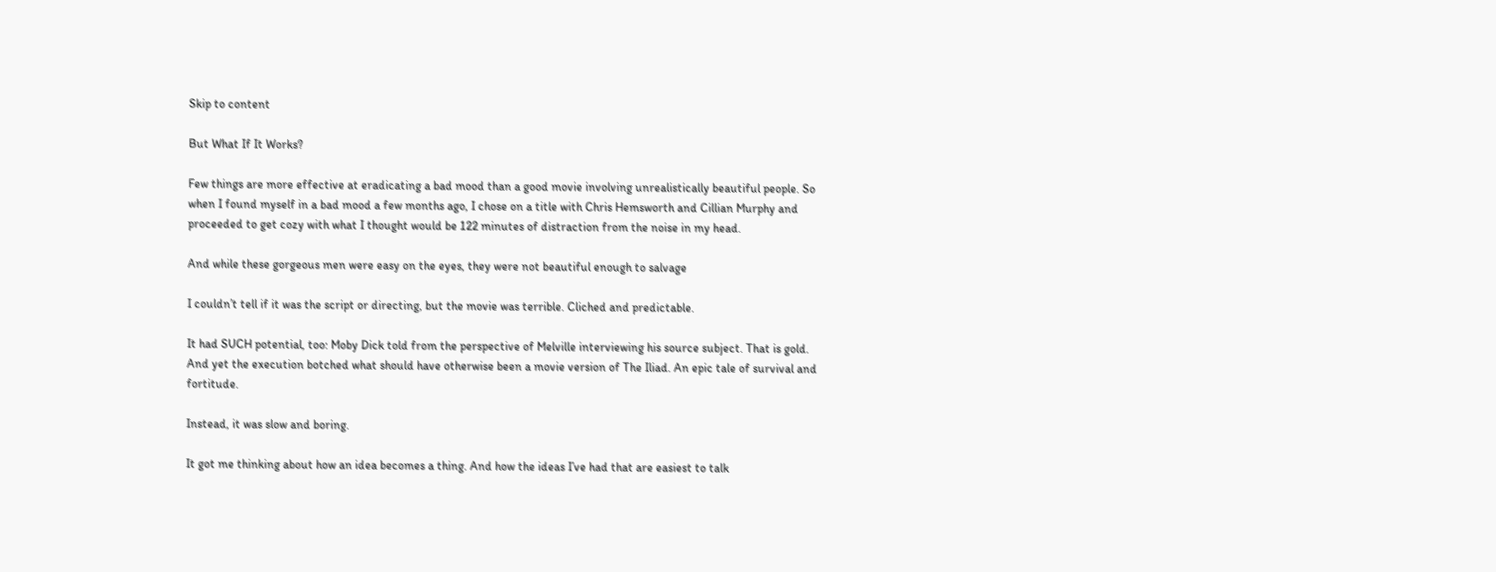Skip to content

But What If It Works?

Few things are more effective at eradicating a bad mood than a good movie involving unrealistically beautiful people. So when I found myself in a bad mood a few months ago, I chose on a title with Chris Hemsworth and Cillian Murphy and proceeded to get cozy with what I thought would be 122 minutes of distraction from the noise in my head.

And while these gorgeous men were easy on the eyes, they were not beautiful enough to salvage

I couldn’t tell if it was the script or directing, but the movie was terrible. Cliched and predictable.

It had SUCH potential, too: Moby Dick told from the perspective of Melville interviewing his source subject. That is gold. And yet the execution botched what should have otherwise been a movie version of The Iliad. An epic tale of survival and fortitude.

Instead, it was slow and boring.

It got me thinking about how an idea becomes a thing. And how the ideas I’ve had that are easiest to talk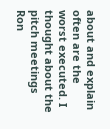about and explain often are the worst executed. I thought about the pitch meetings Ron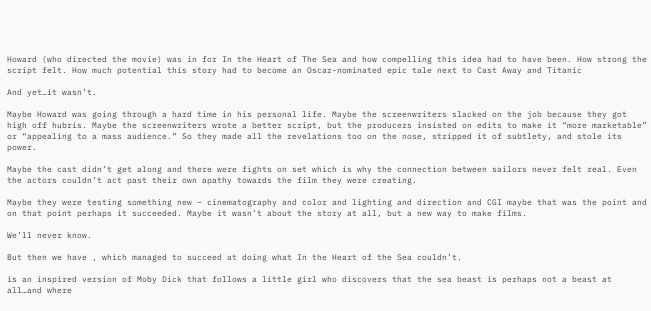Howard (who directed the movie) was in for In the Heart of The Sea and how compelling this idea had to have been. How strong the script felt. How much potential this story had to become an Oscar-nominated epic tale next to Cast Away and Titanic

And yet…it wasn’t.

Maybe Howard was going through a hard time in his personal life. Maybe the screenwriters slacked on the job because they got high off hubris. Maybe the screenwriters wrote a better script, but the producers insisted on edits to make it “more marketable” or “appealing to a mass audience.” So they made all the revelations too on the nose, stripped it of subtlety, and stole its power.

Maybe the cast didn’t get along and there were fights on set which is why the connection between sailors never felt real. Even the actors couldn’t act past their own apathy towards the film they were creating.

Maybe they were testing something new – cinematography and color and lighting and direction and CGI maybe that was the point and on that point perhaps it succeeded. Maybe it wasn’t about the story at all, but a new way to make films.

We’ll never know.

But then we have , which managed to succeed at doing what In the Heart of the Sea couldn’t.

is an inspired version of Moby Dick that follows a little girl who discovers that the sea beast is perhaps not a beast at all…and where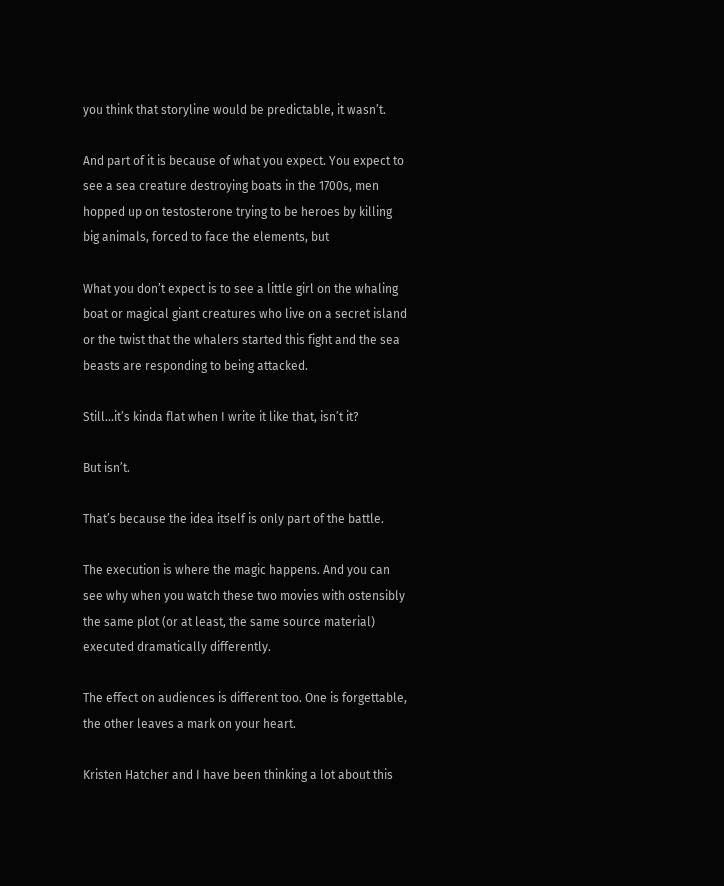you think that storyline would be predictable, it wasn’t.

And part of it is because of what you expect. You expect to see a sea creature destroying boats in the 1700s, men hopped up on testosterone trying to be heroes by killing big animals, forced to face the elements, but

What you don’t expect is to see a little girl on the whaling boat or magical giant creatures who live on a secret island or the twist that the whalers started this fight and the sea beasts are responding to being attacked.

Still…it’s kinda flat when I write it like that, isn’t it?

But isn’t.

That’s because the idea itself is only part of the battle.

The execution is where the magic happens. And you can see why when you watch these two movies with ostensibly the same plot (or at least, the same source material) executed dramatically differently.

The effect on audiences is different too. One is forgettable, the other leaves a mark on your heart.

Kristen Hatcher and I have been thinking a lot about this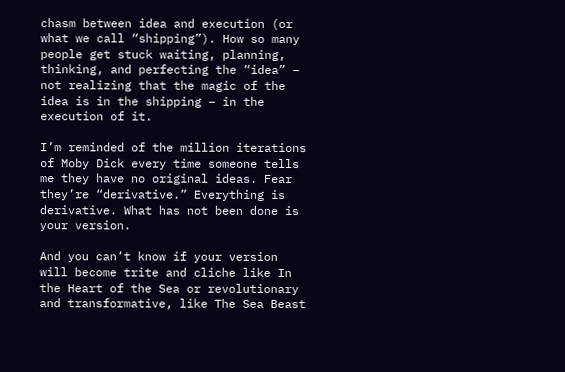chasm between idea and execution (or what we call “shipping”). How so many people get stuck waiting, planning, thinking, and perfecting the “idea” – not realizing that the magic of the idea is in the shipping – in the execution of it.

I’m reminded of the million iterations of Moby Dick every time someone tells me they have no original ideas. Fear they’re “derivative.” Everything is derivative. What has not been done is your version.

And you can’t know if your version will become trite and cliche like In the Heart of the Sea or revolutionary and transformative, like The Sea Beast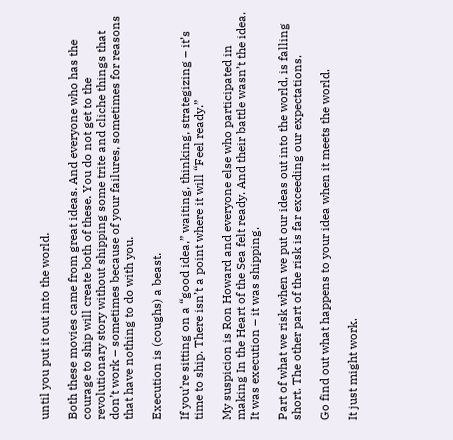until you put it out into the world.

Both these movies came from great ideas. And everyone who has the courage to ship will create both of these. You do not get to the revolutionary story without shipping some trite and cliche things that don’t work – sometimes because of your failures, sometimes for reasons that have nothing to do with you.

Execution is (coughs) a beast.

If you’re sitting on a “good idea,” waiting, thinking, strategizing – it’s time to ship. There isn’t a point where it will “Feel ready.”

My suspicion is Ron Howard and everyone else who participated in making In the Heart of the Sea felt ready. And their battle wasn’t the idea. It was execution – it was shipping.

Part of what we risk when we put our ideas out into the world, is falling short. The other part of the risk is far exceeding our expectations.

Go find out what happens to your idea when it meets the world.

It just might work.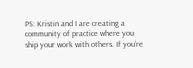PS: Kristin and I are creating a community of practice where you ship your work with others. If you’re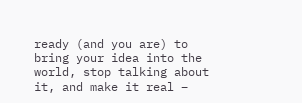ready (and you are) to bring your idea into the world, stop talking about it, and make it real –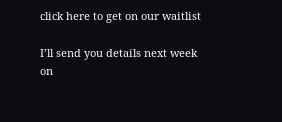click here to get on our waitlist

I’ll send you details next week on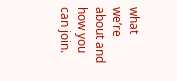what we’re about and how you can join.